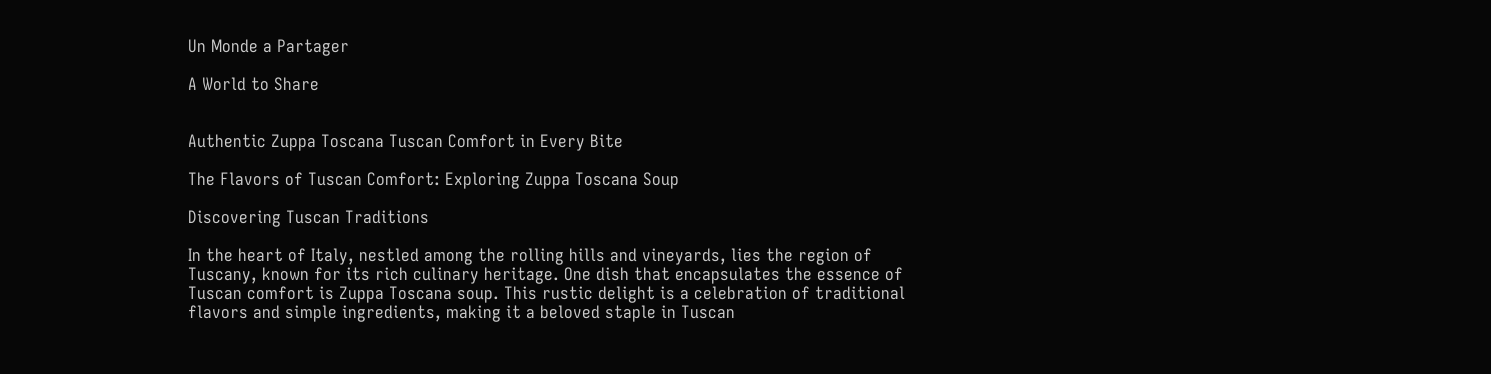Un Monde a Partager

A World to Share


Authentic Zuppa Toscana Tuscan Comfort in Every Bite

The Flavors of Tuscan Comfort: Exploring Zuppa Toscana Soup

Discovering Tuscan Traditions

In the heart of Italy, nestled among the rolling hills and vineyards, lies the region of Tuscany, known for its rich culinary heritage. One dish that encapsulates the essence of Tuscan comfort is Zuppa Toscana soup. This rustic delight is a celebration of traditional flavors and simple ingredients, making it a beloved staple in Tuscan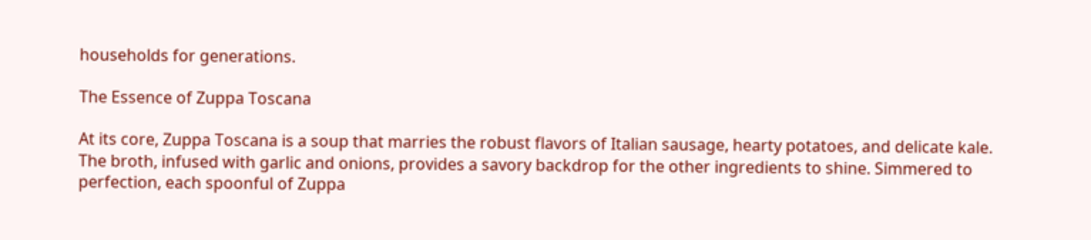households for generations.

The Essence of Zuppa Toscana

At its core, Zuppa Toscana is a soup that marries the robust flavors of Italian sausage, hearty potatoes, and delicate kale. The broth, infused with garlic and onions, provides a savory backdrop for the other ingredients to shine. Simmered to perfection, each spoonful of Zuppa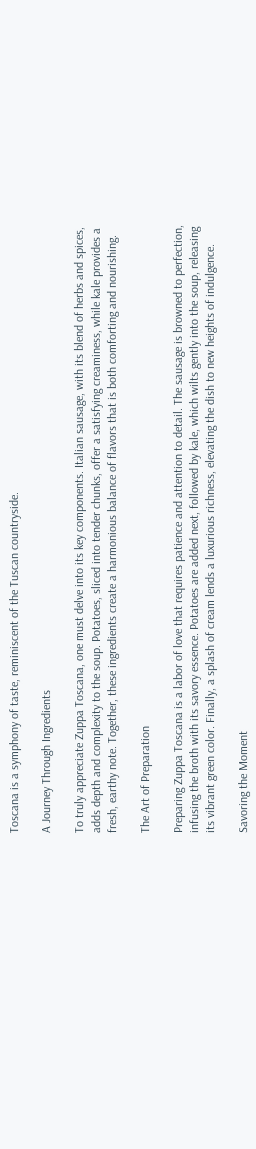Toscana is a symphony of taste, reminiscent of the Tuscan countryside.

A Journey Through Ingredients

To truly appreciate Zuppa Toscana, one must delve into its key components. Italian sausage, with its blend of herbs and spices, adds depth and complexity to the soup. Potatoes, sliced into tender chunks, offer a satisfying creaminess, while kale provides a fresh, earthy note. Together, these ingredients create a harmonious balance of flavors that is both comforting and nourishing.

The Art of Preparation

Preparing Zuppa Toscana is a labor of love that requires patience and attention to detail. The sausage is browned to perfection, infusing the broth with its savory essence. Potatoes are added next, followed by kale, which wilts gently into the soup, releasing its vibrant green color. Finally, a splash of cream lends a luxurious richness, elevating the dish to new heights of indulgence.

Savoring the Moment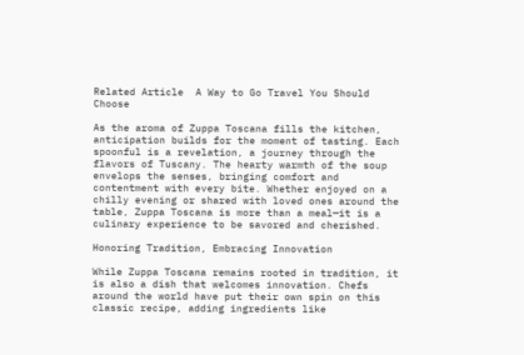Related Article  A Way to Go Travel You Should Choose

As the aroma of Zuppa Toscana fills the kitchen, anticipation builds for the moment of tasting. Each spoonful is a revelation, a journey through the flavors of Tuscany. The hearty warmth of the soup envelops the senses, bringing comfort and contentment with every bite. Whether enjoyed on a chilly evening or shared with loved ones around the table, Zuppa Toscana is more than a meal—it is a culinary experience to be savored and cherished.

Honoring Tradition, Embracing Innovation

While Zuppa Toscana remains rooted in tradition, it is also a dish that welcomes innovation. Chefs around the world have put their own spin on this classic recipe, adding ingredients like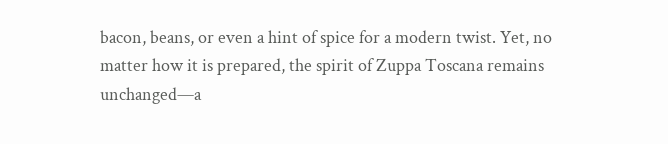bacon, beans, or even a hint of spice for a modern twist. Yet, no matter how it is prepared, the spirit of Zuppa Toscana remains unchanged—a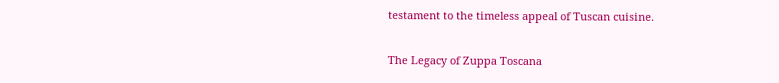testament to the timeless appeal of Tuscan cuisine.

The Legacy of Zuppa Toscana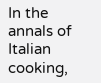In the annals of Italian cooking,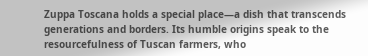Zuppa Toscana holds a special place—a dish that transcends generations and borders. Its humble origins speak to the resourcefulness of Tuscan farmers, who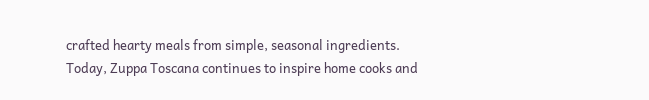crafted hearty meals from simple, seasonal ingredients. Today, Zuppa Toscana continues to inspire home cooks and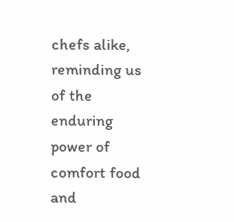chefs alike, reminding us of the enduring power of comfort food and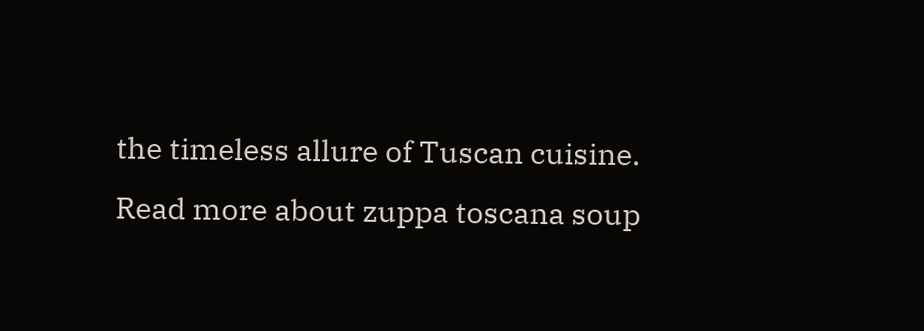the timeless allure of Tuscan cuisine. Read more about zuppa toscana soup